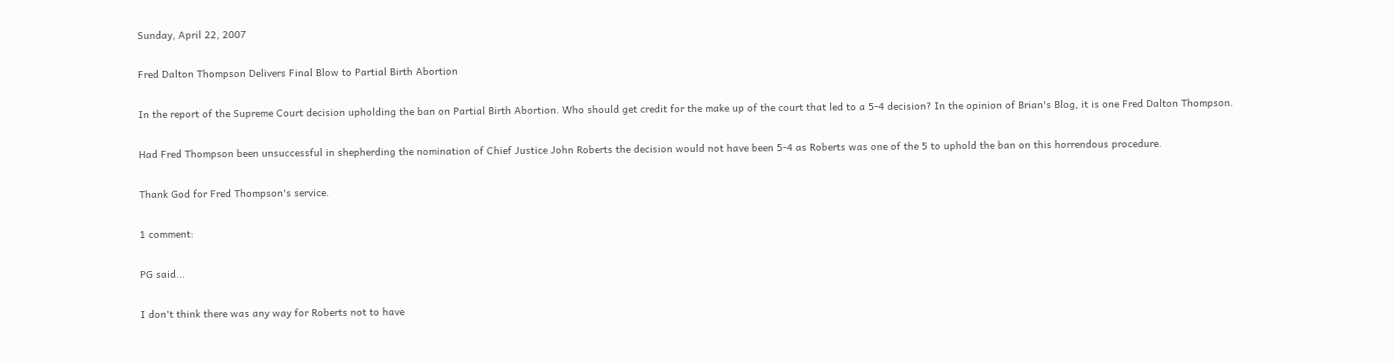Sunday, April 22, 2007

Fred Dalton Thompson Delivers Final Blow to Partial Birth Abortion

In the report of the Supreme Court decision upholding the ban on Partial Birth Abortion. Who should get credit for the make up of the court that led to a 5-4 decision? In the opinion of Brian's Blog, it is one Fred Dalton Thompson.

Had Fred Thompson been unsuccessful in shepherding the nomination of Chief Justice John Roberts the decision would not have been 5-4 as Roberts was one of the 5 to uphold the ban on this horrendous procedure.

Thank God for Fred Thompson's service.

1 comment:

PG said...

I don't think there was any way for Roberts not to have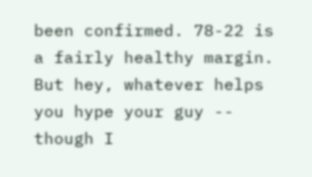been confirmed. 78-22 is a fairly healthy margin. But hey, whatever helps you hype your guy -- though I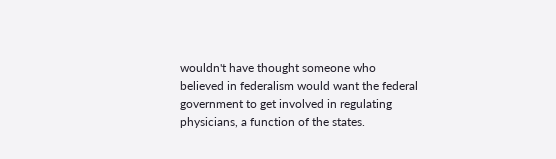wouldn't have thought someone who believed in federalism would want the federal government to get involved in regulating physicians, a function of the states.